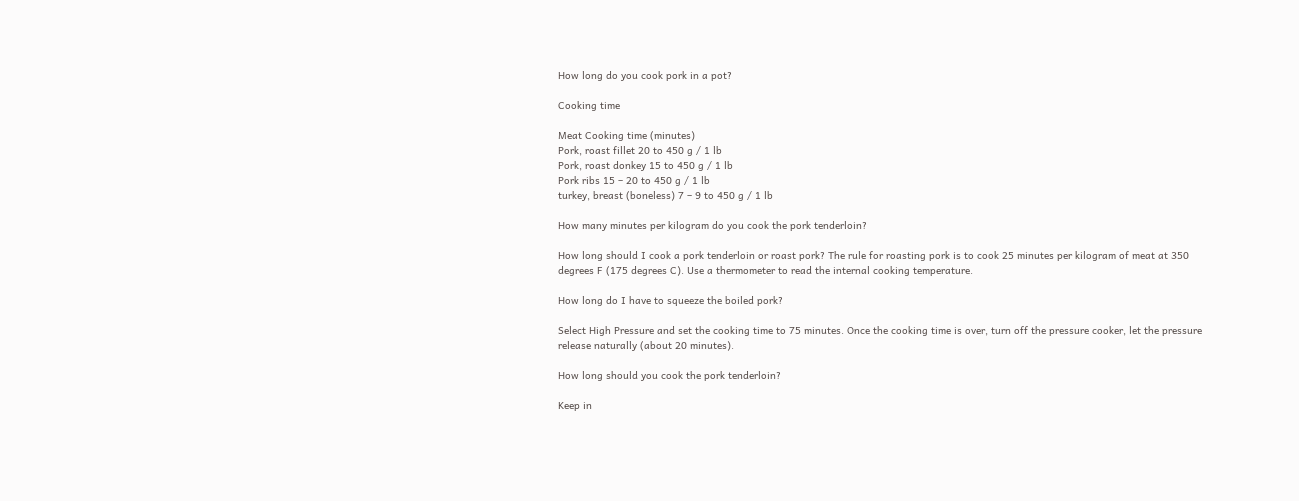How long do you cook pork in a pot?

Cooking time

Meat Cooking time (minutes)
Pork, roast fillet 20 to 450 g / 1 lb
Pork, roast donkey 15 to 450 g / 1 lb
Pork ribs 15 – 20 to 450 g / 1 lb
turkey, breast (boneless) 7 – 9 to 450 g / 1 lb

How many minutes per kilogram do you cook the pork tenderloin?

How long should I cook a pork tenderloin or roast pork? The rule for roasting pork is to cook 25 minutes per kilogram of meat at 350 degrees F (175 degrees C). Use a thermometer to read the internal cooking temperature.

How long do I have to squeeze the boiled pork?

Select High Pressure and set the cooking time to 75 minutes. Once the cooking time is over, turn off the pressure cooker, let the pressure release naturally (about 20 minutes).

How long should you cook the pork tenderloin?

Keep in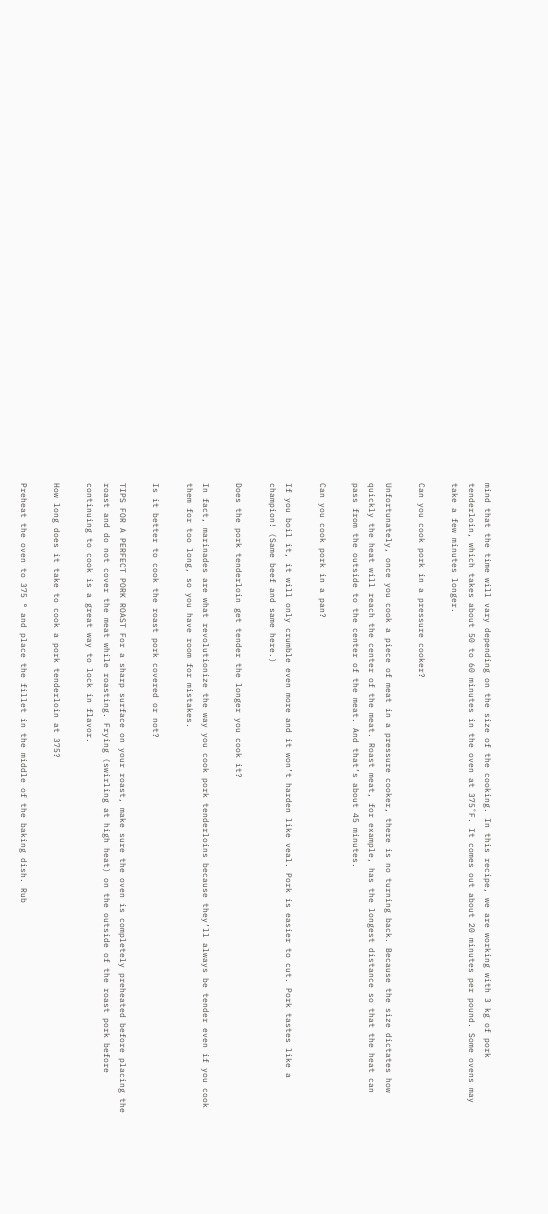mind that the time will vary depending on the size of the cooking. In this recipe, we are working with 3 kg of pork tenderloin, which takes about 50 to 60 minutes in the oven at 375˚F. It comes out about 20 minutes per pound. Some ovens may take a few minutes longer.

Can you cook pork in a pressure cooker?

Unfortunately, once you cook a piece of meat in a pressure cooker, there is no turning back. Because the size dictates how quickly the heat will reach the center of the meat. Roast meat, for example, has the longest distance so that the heat can pass from the outside to the center of the meat. And that’s about 45 minutes.

Can you cook pork in a pan?

If you boil it, it will only crumble even more and it won’t harden like veal. Pork is easier to cut. Pork tastes like a champion! (Same beef and same here.)

Does the pork tenderloin get tender the longer you cook it?

In fact, marinades are what revolutionize the way you cook pork tenderloins because they’ll always be tender even if you cook them for too long, so you have room for mistakes.

Is it better to cook the roast pork covered or not?

TIPS FOR A PERFECT PORK ROAST For a sharp surface on your roast, make sure the oven is completely preheated before placing the roast and do not cover the meat while roasting. Frying (swirling at high heat) on the outside of the roast pork before continuing to cook is a great way to lock in flavor.

How long does it take to cook a pork tenderloin at 375?

Preheat the oven to 375 ° and place the fillet in the middle of the baking dish. Rub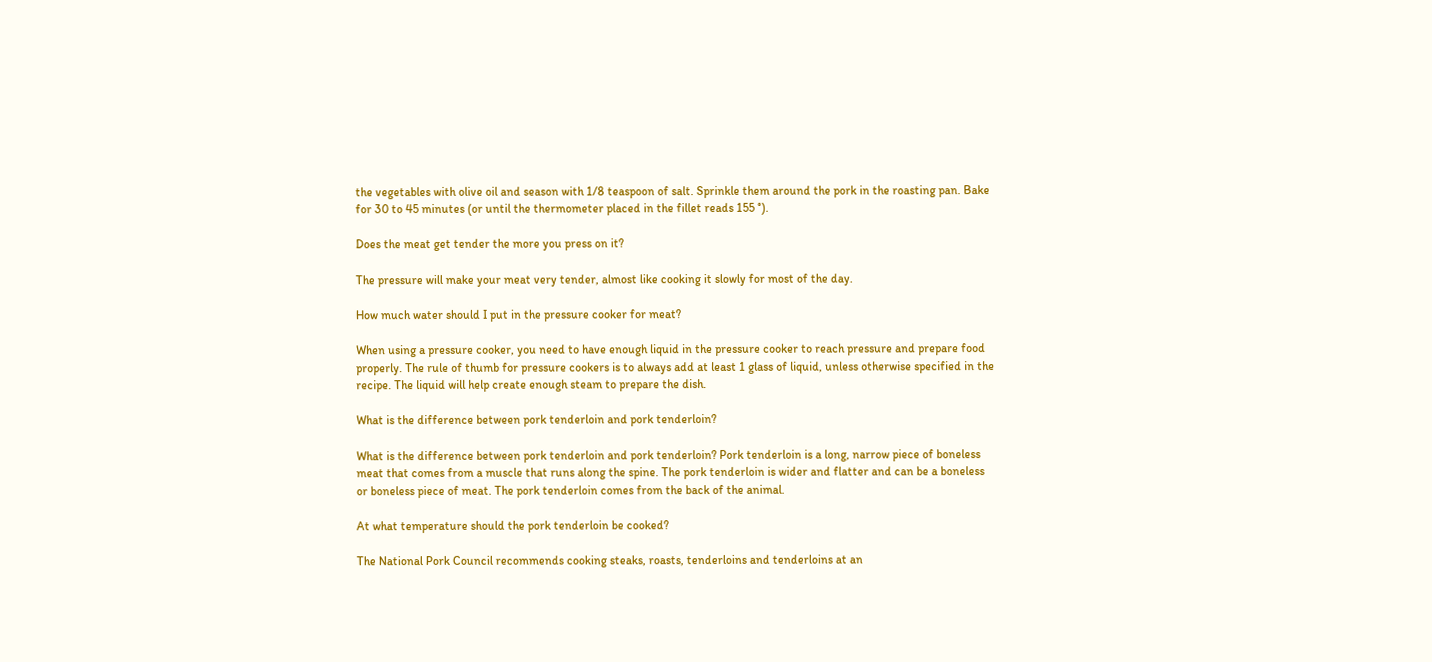the vegetables with olive oil and season with 1/8 teaspoon of salt. Sprinkle them around the pork in the roasting pan. Bake for 30 to 45 minutes (or until the thermometer placed in the fillet reads 155 °).

Does the meat get tender the more you press on it?

The pressure will make your meat very tender, almost like cooking it slowly for most of the day.

How much water should I put in the pressure cooker for meat?

When using a pressure cooker, you need to have enough liquid in the pressure cooker to reach pressure and prepare food properly. The rule of thumb for pressure cookers is to always add at least 1 glass of liquid, unless otherwise specified in the recipe. The liquid will help create enough steam to prepare the dish.

What is the difference between pork tenderloin and pork tenderloin?

What is the difference between pork tenderloin and pork tenderloin? Pork tenderloin is a long, narrow piece of boneless meat that comes from a muscle that runs along the spine. The pork tenderloin is wider and flatter and can be a boneless or boneless piece of meat. The pork tenderloin comes from the back of the animal.

At what temperature should the pork tenderloin be cooked?

The National Pork Council recommends cooking steaks, roasts, tenderloins and tenderloins at an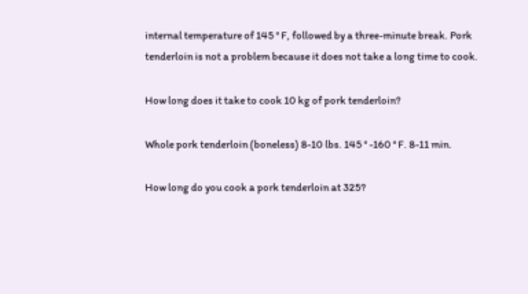internal temperature of 145 ° F, followed by a three-minute break. Pork tenderloin is not a problem because it does not take a long time to cook.

How long does it take to cook 10 kg of pork tenderloin?

Whole pork tenderloin (boneless) 8-10 lbs. 145 ° -160 ° F. 8-11 min.

How long do you cook a pork tenderloin at 325?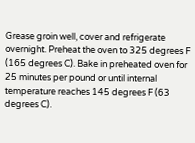Grease groin well, cover and refrigerate overnight. Preheat the oven to 325 degrees F (165 degrees C). Bake in preheated oven for 25 minutes per pound or until internal temperature reaches 145 degrees F (63 degrees C).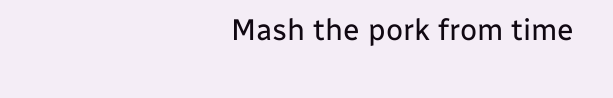Mash the pork from time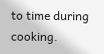to time during cooking.